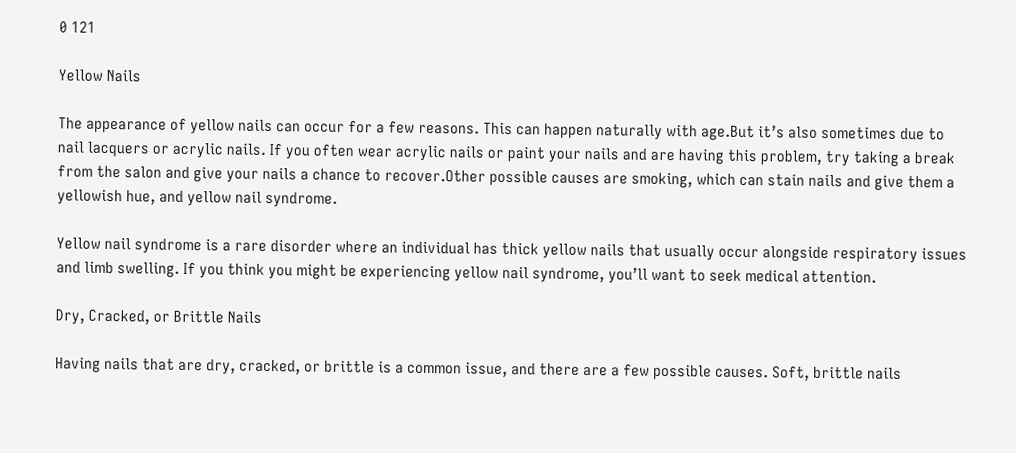0 121

Yellow Nails

The appearance of yellow nails can occur for a few reasons. This can happen naturally with age.But it’s also sometimes due to nail lacquers or acrylic nails. If you often wear acrylic nails or paint your nails and are having this problem, try taking a break from the salon and give your nails a chance to recover.Other possible causes are smoking, which can stain nails and give them a yellowish hue, and yellow nail syndrome.

Yellow nail syndrome is a rare disorder where an individual has thick yellow nails that usually occur alongside respiratory issues and limb swelling. If you think you might be experiencing yellow nail syndrome, you’ll want to seek medical attention.

Dry, Cracked, or Brittle Nails

Having nails that are dry, cracked, or brittle is a common issue, and there are a few possible causes. Soft, brittle nails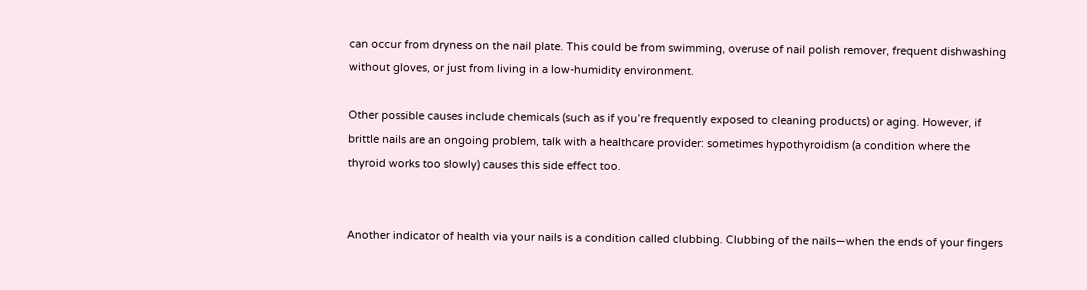can occur from dryness on the nail plate. This could be from swimming, overuse of nail polish remover, frequent dishwashing without gloves, or just from living in a low-humidity environment.

Other possible causes include chemicals (such as if you’re frequently exposed to cleaning products) or aging. However, if brittle nails are an ongoing problem, talk with a healthcare provider: sometimes hypothyroidism (a condition where the thyroid works too slowly) causes this side effect too.


Another indicator of health via your nails is a condition called clubbing. Clubbing of the nails—when the ends of your fingers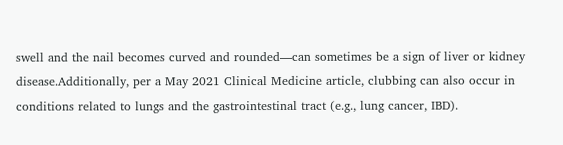swell and the nail becomes curved and rounded—can sometimes be a sign of liver or kidney disease.Additionally, per a May 2021 Clinical Medicine article, clubbing can also occur in conditions related to lungs and the gastrointestinal tract (e.g., lung cancer, IBD).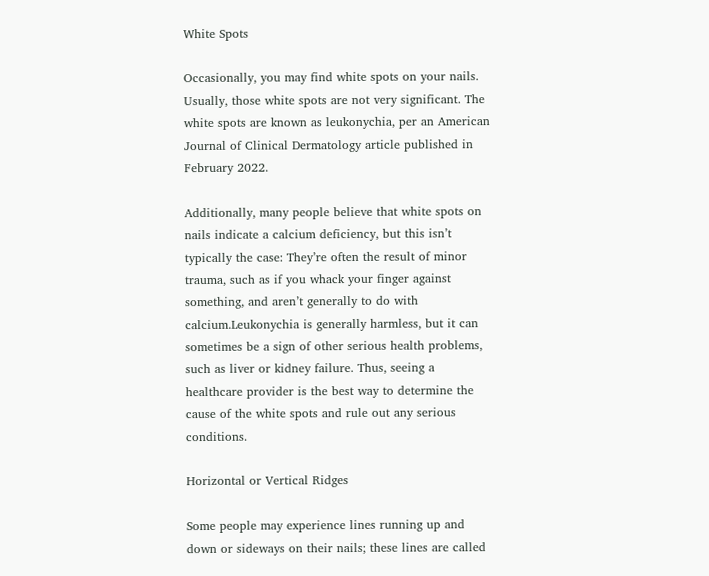White Spots

Occasionally, you may find white spots on your nails. Usually, those white spots are not very significant. The white spots are known as leukonychia, per an American Journal of Clinical Dermatology article published in February 2022.

Additionally, many people believe that white spots on nails indicate a calcium deficiency, but this isn’t typically the case: They’re often the result of minor trauma, such as if you whack your finger against something, and aren’t generally to do with calcium.Leukonychia is generally harmless, but it can sometimes be a sign of other serious health problems, such as liver or kidney failure. Thus, seeing a healthcare provider is the best way to determine the cause of the white spots and rule out any serious conditions.

Horizontal or Vertical Ridges

Some people may experience lines running up and down or sideways on their nails; these lines are called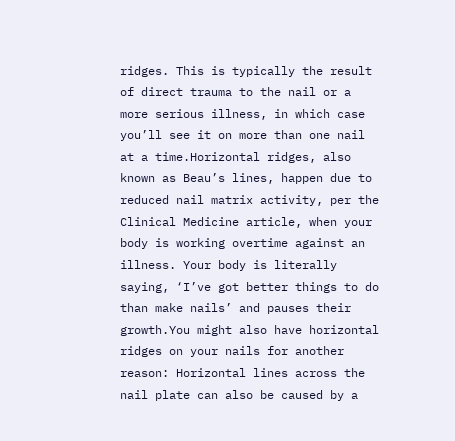ridges. This is typically the result of direct trauma to the nail or a more serious illness, in which case you’ll see it on more than one nail at a time.Horizontal ridges, also known as Beau’s lines, happen due to reduced nail matrix activity, per the Clinical Medicine article, when your body is working overtime against an illness. Your body is literally saying, ‘I’ve got better things to do than make nails’ and pauses their growth.You might also have horizontal ridges on your nails for another reason: Horizontal lines across the nail plate can also be caused by a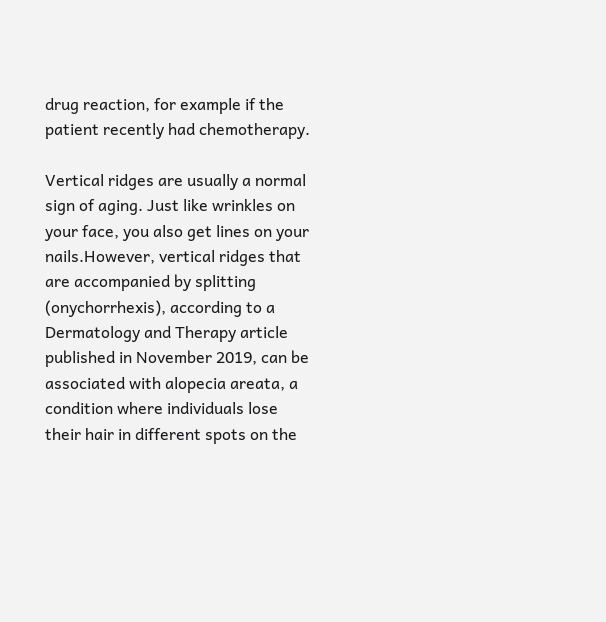drug reaction, for example if the patient recently had chemotherapy.

Vertical ridges are usually a normal sign of aging. Just like wrinkles on your face, you also get lines on your nails.However, vertical ridges that are accompanied by splitting (onychorrhexis), according to a Dermatology and Therapy article published in November 2019, can be associated with alopecia areata, a condition where individuals lose their hair in different spots on the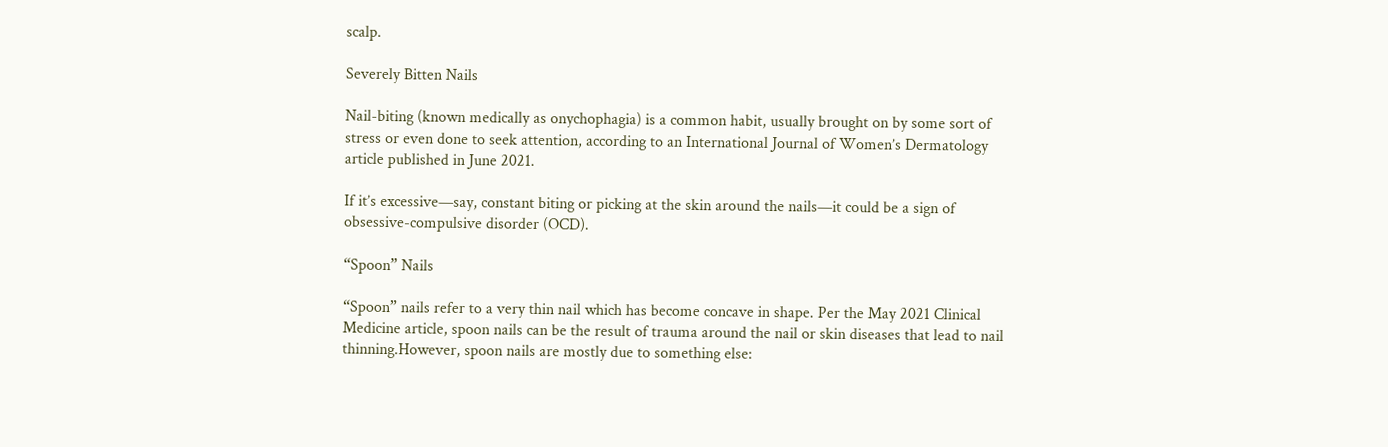scalp.

Severely Bitten Nails

Nail-biting (known medically as onychophagia) is a common habit, usually brought on by some sort of stress or even done to seek attention, according to an International Journal of Women’s Dermatology article published in June 2021.

If it’s excessive—say, constant biting or picking at the skin around the nails—it could be a sign of obsessive-compulsive disorder (OCD).

“Spoon” Nails

“Spoon” nails refer to a very thin nail which has become concave in shape. Per the May 2021 Clinical Medicine article, spoon nails can be the result of trauma around the nail or skin diseases that lead to nail thinning.However, spoon nails are mostly due to something else: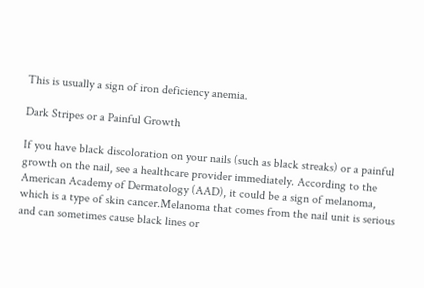This is usually a sign of iron deficiency anemia.

Dark Stripes or a Painful Growth

If you have black discoloration on your nails (such as black streaks) or a painful growth on the nail, see a healthcare provider immediately. According to the American Academy of Dermatology (AAD), it could be a sign of melanoma, which is a type of skin cancer.Melanoma that comes from the nail unit is serious and can sometimes cause black lines or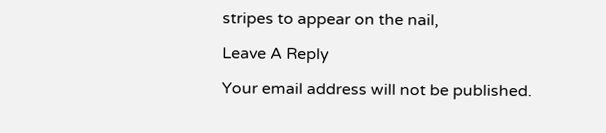stripes to appear on the nail,

Leave A Reply

Your email address will not be published.